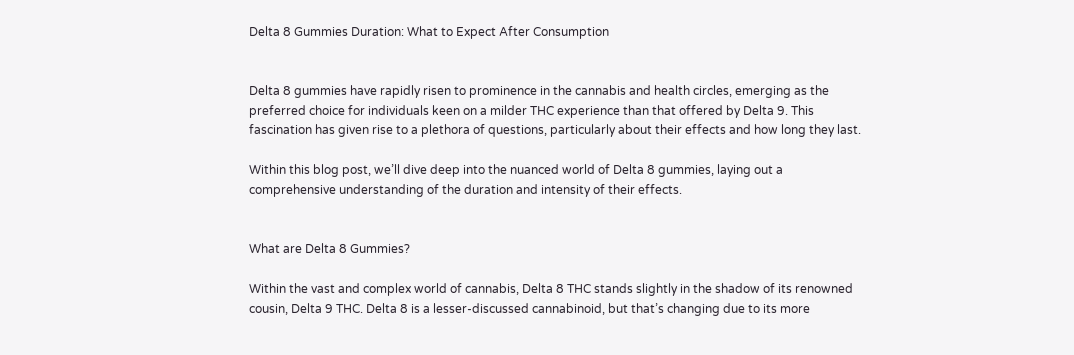Delta 8 Gummies Duration: What to Expect After Consumption


Delta 8 gummies have rapidly risen to prominence in the cannabis and health circles, emerging as the preferred choice for individuals keen on a milder THC experience than that offered by Delta 9. This fascination has given rise to a plethora of questions, particularly about their effects and how long they last.

Within this blog post, we’ll dive deep into the nuanced world of Delta 8 gummies, laying out a comprehensive understanding of the duration and intensity of their effects.


What are Delta 8 Gummies?

Within the vast and complex world of cannabis, Delta 8 THC stands slightly in the shadow of its renowned cousin, Delta 9 THC. Delta 8 is a lesser-discussed cannabinoid, but that’s changing due to its more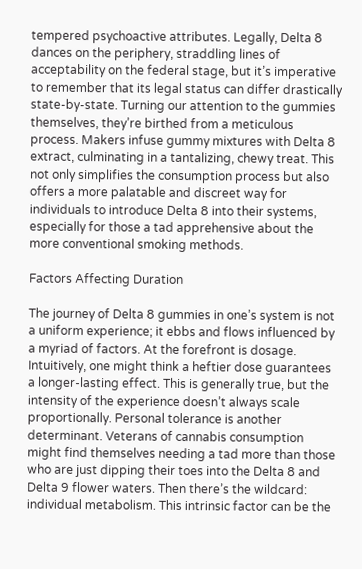tempered psychoactive attributes. Legally, Delta 8 dances on the periphery, straddling lines of acceptability on the federal stage, but it’s imperative to remember that its legal status can differ drastically state-by-state. Turning our attention to the gummies themselves, they’re birthed from a meticulous process. Makers infuse gummy mixtures with Delta 8 extract, culminating in a tantalizing, chewy treat. This not only simplifies the consumption process but also offers a more palatable and discreet way for individuals to introduce Delta 8 into their systems, especially for those a tad apprehensive about the more conventional smoking methods.

Factors Affecting Duration

The journey of Delta 8 gummies in one’s system is not a uniform experience; it ebbs and flows influenced by a myriad of factors. At the forefront is dosage. Intuitively, one might think a heftier dose guarantees a longer-lasting effect. This is generally true, but the intensity of the experience doesn’t always scale proportionally. Personal tolerance is another determinant. Veterans of cannabis consumption might find themselves needing a tad more than those who are just dipping their toes into the Delta 8 and Delta 9 flower waters. Then there’s the wildcard: individual metabolism. This intrinsic factor can be the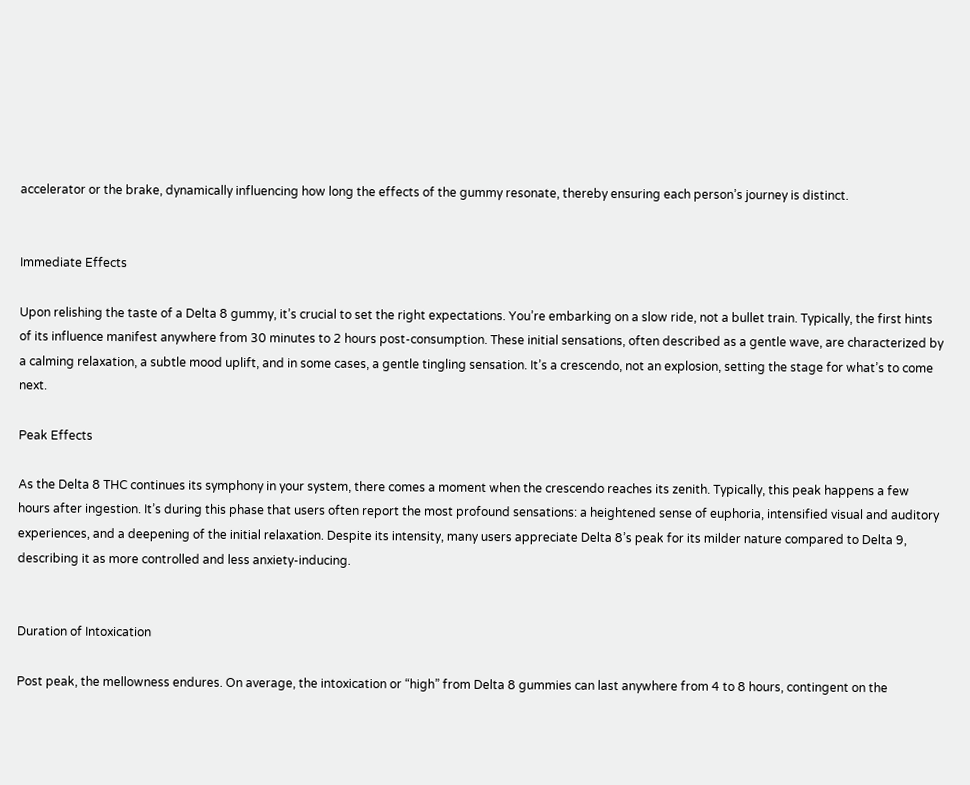accelerator or the brake, dynamically influencing how long the effects of the gummy resonate, thereby ensuring each person’s journey is distinct.


Immediate Effects

Upon relishing the taste of a Delta 8 gummy, it’s crucial to set the right expectations. You’re embarking on a slow ride, not a bullet train. Typically, the first hints of its influence manifest anywhere from 30 minutes to 2 hours post-consumption. These initial sensations, often described as a gentle wave, are characterized by a calming relaxation, a subtle mood uplift, and in some cases, a gentle tingling sensation. It’s a crescendo, not an explosion, setting the stage for what’s to come next.

Peak Effects

As the Delta 8 THC continues its symphony in your system, there comes a moment when the crescendo reaches its zenith. Typically, this peak happens a few hours after ingestion. It’s during this phase that users often report the most profound sensations: a heightened sense of euphoria, intensified visual and auditory experiences, and a deepening of the initial relaxation. Despite its intensity, many users appreciate Delta 8’s peak for its milder nature compared to Delta 9, describing it as more controlled and less anxiety-inducing.


Duration of Intoxication

Post peak, the mellowness endures. On average, the intoxication or “high” from Delta 8 gummies can last anywhere from 4 to 8 hours, contingent on the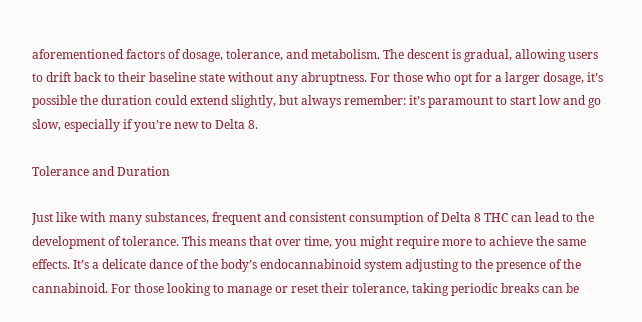aforementioned factors of dosage, tolerance, and metabolism. The descent is gradual, allowing users to drift back to their baseline state without any abruptness. For those who opt for a larger dosage, it’s possible the duration could extend slightly, but always remember: it’s paramount to start low and go slow, especially if you’re new to Delta 8.

Tolerance and Duration

Just like with many substances, frequent and consistent consumption of Delta 8 THC can lead to the development of tolerance. This means that over time, you might require more to achieve the same effects. It’s a delicate dance of the body’s endocannabinoid system adjusting to the presence of the cannabinoid. For those looking to manage or reset their tolerance, taking periodic breaks can be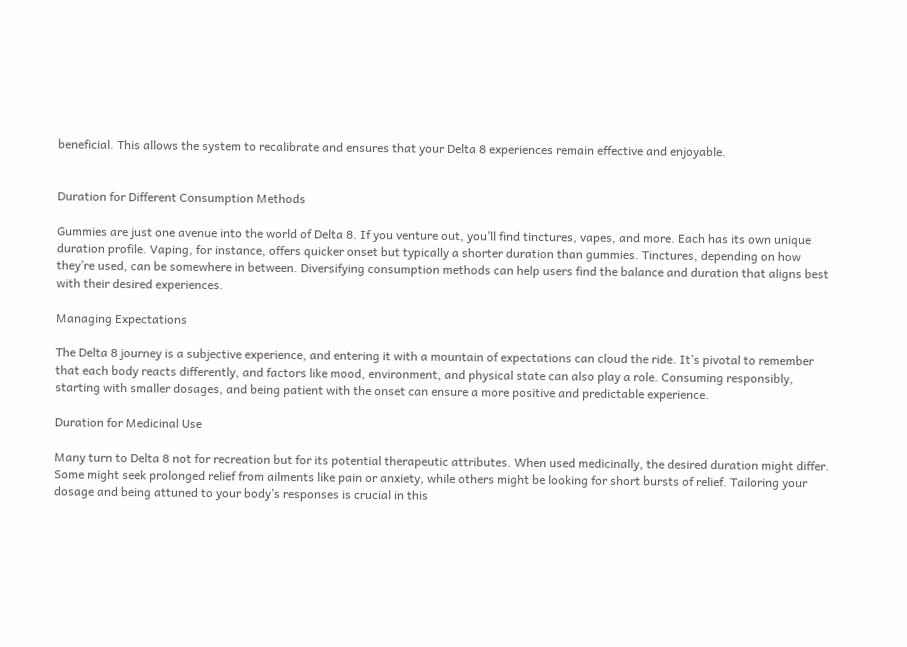beneficial. This allows the system to recalibrate and ensures that your Delta 8 experiences remain effective and enjoyable.


Duration for Different Consumption Methods

Gummies are just one avenue into the world of Delta 8. If you venture out, you’ll find tinctures, vapes, and more. Each has its own unique duration profile. Vaping, for instance, offers quicker onset but typically a shorter duration than gummies. Tinctures, depending on how they’re used, can be somewhere in between. Diversifying consumption methods can help users find the balance and duration that aligns best with their desired experiences.

Managing Expectations

The Delta 8 journey is a subjective experience, and entering it with a mountain of expectations can cloud the ride. It’s pivotal to remember that each body reacts differently, and factors like mood, environment, and physical state can also play a role. Consuming responsibly, starting with smaller dosages, and being patient with the onset can ensure a more positive and predictable experience.

Duration for Medicinal Use

Many turn to Delta 8 not for recreation but for its potential therapeutic attributes. When used medicinally, the desired duration might differ. Some might seek prolonged relief from ailments like pain or anxiety, while others might be looking for short bursts of relief. Tailoring your dosage and being attuned to your body’s responses is crucial in this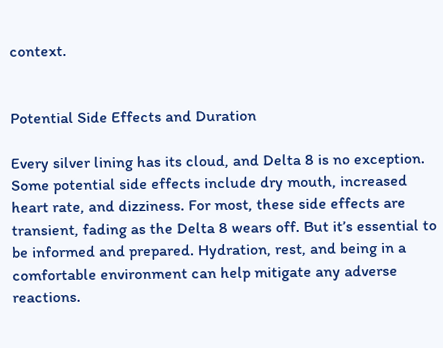context.


Potential Side Effects and Duration

Every silver lining has its cloud, and Delta 8 is no exception. Some potential side effects include dry mouth, increased heart rate, and dizziness. For most, these side effects are transient, fading as the Delta 8 wears off. But it’s essential to be informed and prepared. Hydration, rest, and being in a comfortable environment can help mitigate any adverse reactions.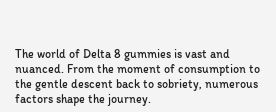The world of Delta 8 gummies is vast and nuanced. From the moment of consumption to the gentle descent back to sobriety, numerous factors shape the journey.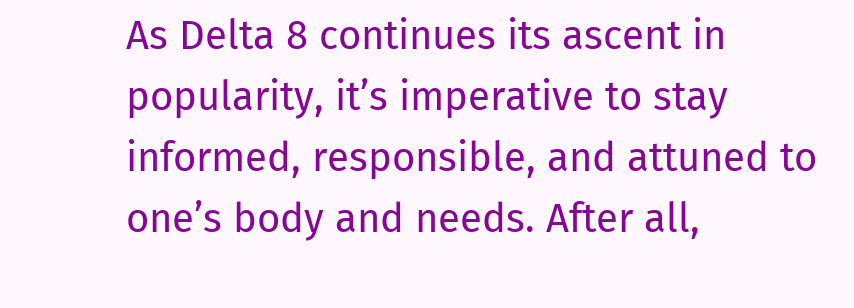As Delta 8 continues its ascent in popularity, it’s imperative to stay informed, responsible, and attuned to one’s body and needs. After all,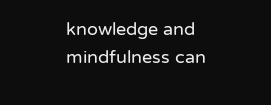knowledge and mindfulness can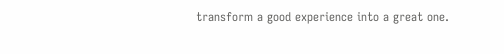transform a good experience into a great one.